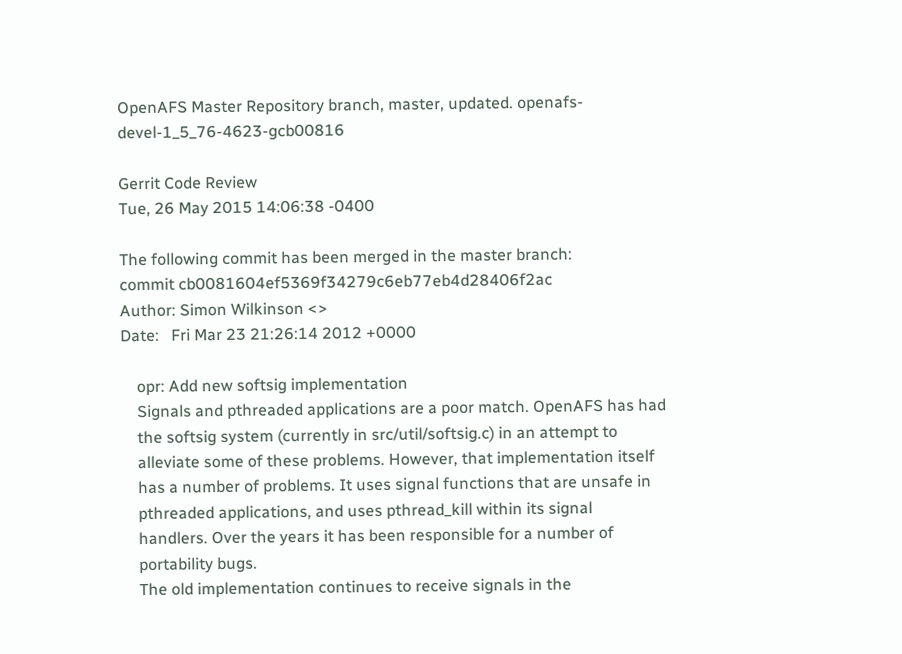OpenAFS Master Repository branch, master, updated. openafs-devel-1_5_76-4623-gcb00816

Gerrit Code Review
Tue, 26 May 2015 14:06:38 -0400

The following commit has been merged in the master branch:
commit cb0081604ef5369f34279c6eb77eb4d28406f2ac
Author: Simon Wilkinson <>
Date:   Fri Mar 23 21:26:14 2012 +0000

    opr: Add new softsig implementation
    Signals and pthreaded applications are a poor match. OpenAFS has had
    the softsig system (currently in src/util/softsig.c) in an attempt to
    alleviate some of these problems. However, that implementation itself
    has a number of problems. It uses signal functions that are unsafe in
    pthreaded applications, and uses pthread_kill within its signal
    handlers. Over the years it has been responsible for a number of
    portability bugs.
    The old implementation continues to receive signals in the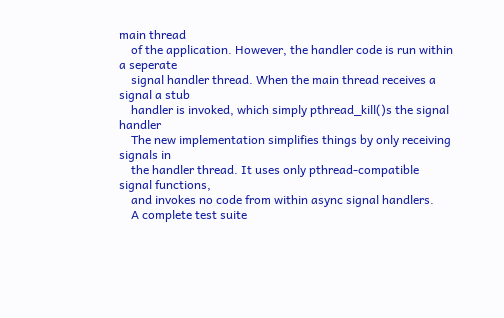main thread
    of the application. However, the handler code is run within a seperate
    signal handler thread. When the main thread receives a signal a stub
    handler is invoked, which simply pthread_kill()s the signal handler
    The new implementation simplifies things by only receiving signals in
    the handler thread. It uses only pthread-compatible signal functions,
    and invokes no code from within async signal handlers.
    A complete test suite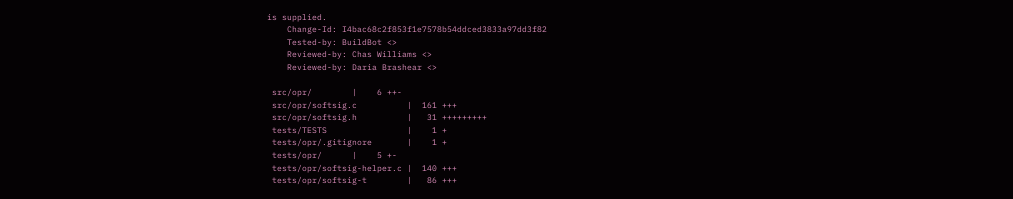is supplied.
    Change-Id: I4bac68c2f853f1e7578b54ddced3833a97dd3f82
    Tested-by: BuildBot <>
    Reviewed-by: Chas Williams <>
    Reviewed-by: Daria Brashear <>

 src/opr/        |    6 ++-
 src/opr/softsig.c          |  161 +++
 src/opr/softsig.h          |   31 +++++++++
 tests/TESTS                |    1 +
 tests/opr/.gitignore       |    1 +
 tests/opr/      |    5 +-
 tests/opr/softsig-helper.c |  140 +++
 tests/opr/softsig-t        |   86 +++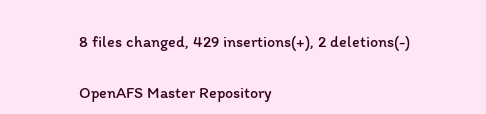8 files changed, 429 insertions(+), 2 deletions(-)

OpenAFS Master Repository